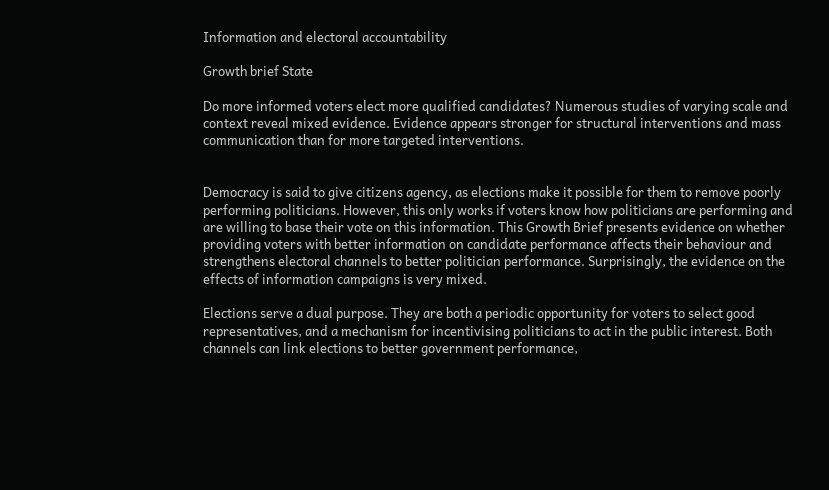Information and electoral accountability

Growth brief State

Do more informed voters elect more qualified candidates? Numerous studies of varying scale and context reveal mixed evidence. Evidence appears stronger for structural interventions and mass communication than for more targeted interventions.


Democracy is said to give citizens agency, as elections make it possible for them to remove poorly performing politicians. However, this only works if voters know how politicians are performing and are willing to base their vote on this information. This Growth Brief presents evidence on whether providing voters with better information on candidate performance affects their behaviour and strengthens electoral channels to better politician performance. Surprisingly, the evidence on the effects of information campaigns is very mixed.

Elections serve a dual purpose. They are both a periodic opportunity for voters to select good representatives, and a mechanism for incentivising politicians to act in the public interest. Both channels can link elections to better government performance,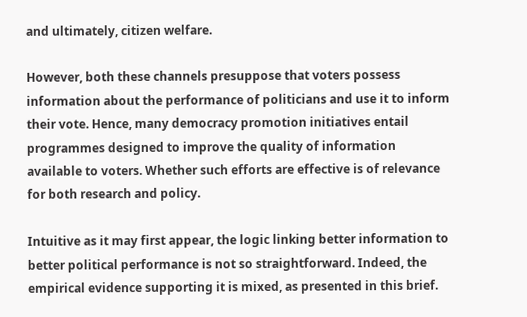and ultimately, citizen welfare.

However, both these channels presuppose that voters possess information about the performance of politicians and use it to inform their vote. Hence, many democracy promotion initiatives entail programmes designed to improve the quality of information available to voters. Whether such efforts are effective is of relevance for both research and policy.

Intuitive as it may first appear, the logic linking better information to better political performance is not so straightforward. Indeed, the empirical evidence supporting it is mixed, as presented in this brief.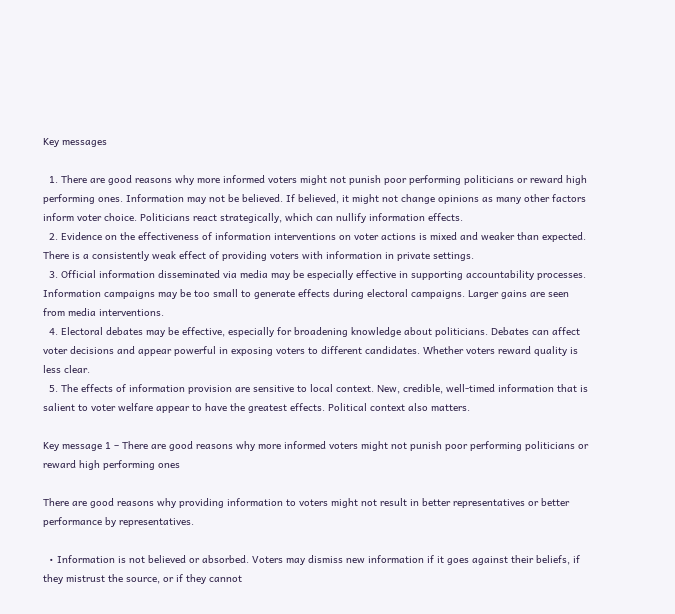Key messages

  1. There are good reasons why more informed voters might not punish poor performing politicians or reward high performing ones. Information may not be believed. If believed, it might not change opinions as many other factors inform voter choice. Politicians react strategically, which can nullify information effects.
  2. Evidence on the effectiveness of information interventions on voter actions is mixed and weaker than expected. There is a consistently weak effect of providing voters with information in private settings.
  3. Official information disseminated via media may be especially effective in supporting accountability processes. Information campaigns may be too small to generate effects during electoral campaigns. Larger gains are seen from media interventions.
  4. Electoral debates may be effective, especially for broadening knowledge about politicians. Debates can affect voter decisions and appear powerful in exposing voters to different candidates. Whether voters reward quality is less clear.
  5. The effects of information provision are sensitive to local context. New, credible, well-timed information that is salient to voter welfare appear to have the greatest effects. Political context also matters.

Key message 1 – There are good reasons why more informed voters might not punish poor performing politicians or reward high performing ones

There are good reasons why providing information to voters might not result in better representatives or better performance by representatives.

  • Information is not believed or absorbed. Voters may dismiss new information if it goes against their beliefs, if they mistrust the source, or if they cannot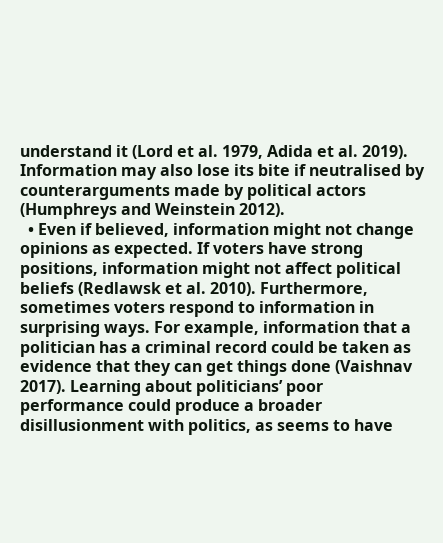understand it (Lord et al. 1979, Adida et al. 2019). Information may also lose its bite if neutralised by counterarguments made by political actors (Humphreys and Weinstein 2012).
  • Even if believed, information might not change opinions as expected. If voters have strong positions, information might not affect political beliefs (Redlawsk et al. 2010). Furthermore, sometimes voters respond to information in surprising ways. For example, information that a politician has a criminal record could be taken as evidence that they can get things done (Vaishnav 2017). Learning about politicians’ poor performance could produce a broader disillusionment with politics, as seems to have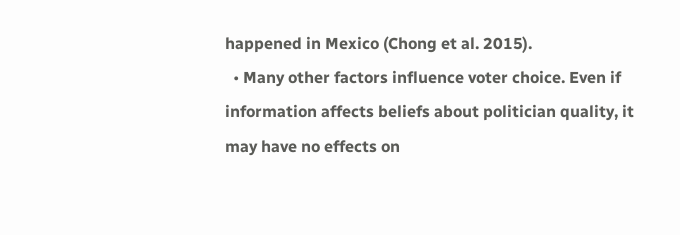happened in Mexico (Chong et al. 2015).
  • Many other factors influence voter choice. Even if information affects beliefs about politician quality, it may have no effects on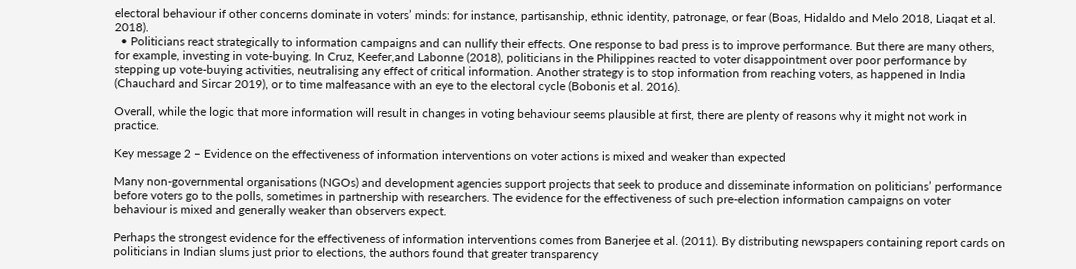electoral behaviour if other concerns dominate in voters’ minds: for instance, partisanship, ethnic identity, patronage, or fear (Boas, Hidaldo and Melo 2018, Liaqat et al. 2018).
  • Politicians react strategically to information campaigns and can nullify their effects. One response to bad press is to improve performance. But there are many others, for example, investing in vote-buying. In Cruz, Keefer,and Labonne (2018), politicians in the Philippines reacted to voter disappointment over poor performance by stepping up vote-buying activities, neutralising any effect of critical information. Another strategy is to stop information from reaching voters, as happened in India (Chauchard and Sircar 2019), or to time malfeasance with an eye to the electoral cycle (Bobonis et al. 2016).

Overall, while the logic that more information will result in changes in voting behaviour seems plausible at first, there are plenty of reasons why it might not work in practice.

Key message 2 – Evidence on the effectiveness of information interventions on voter actions is mixed and weaker than expected

Many non-governmental organisations (NGOs) and development agencies support projects that seek to produce and disseminate information on politicians’ performance before voters go to the polls, sometimes in partnership with researchers. The evidence for the effectiveness of such pre-election information campaigns on voter behaviour is mixed and generally weaker than observers expect.

Perhaps the strongest evidence for the effectiveness of information interventions comes from Banerjee et al. (2011). By distributing newspapers containing report cards on politicians in Indian slums just prior to elections, the authors found that greater transparency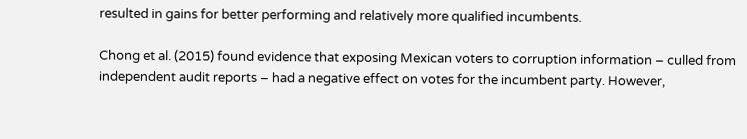resulted in gains for better performing and relatively more qualified incumbents.

Chong et al. (2015) found evidence that exposing Mexican voters to corruption information – culled from independent audit reports – had a negative effect on votes for the incumbent party. However,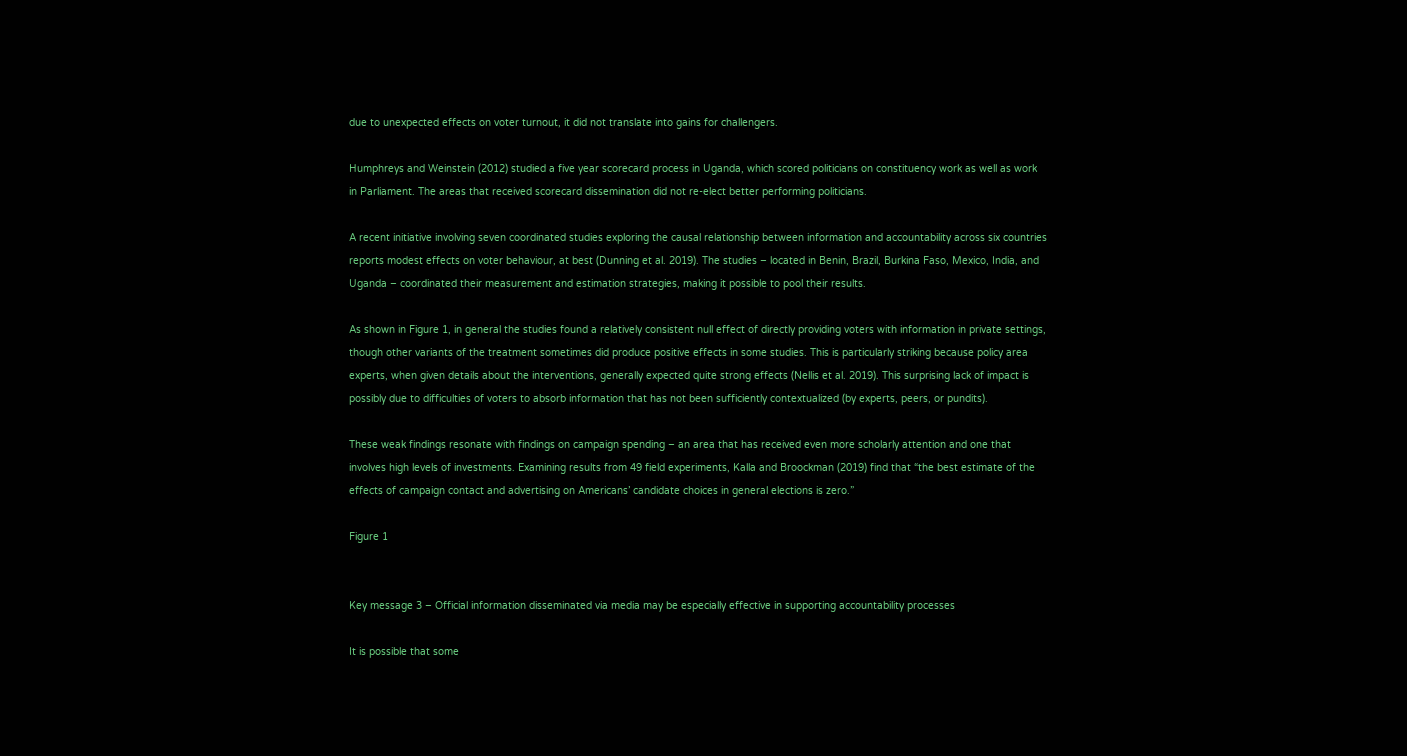due to unexpected effects on voter turnout, it did not translate into gains for challengers.

Humphreys and Weinstein (2012) studied a five year scorecard process in Uganda, which scored politicians on constituency work as well as work in Parliament. The areas that received scorecard dissemination did not re-elect better performing politicians.

A recent initiative involving seven coordinated studies exploring the causal relationship between information and accountability across six countries reports modest effects on voter behaviour, at best (Dunning et al. 2019). The studies – located in Benin, Brazil, Burkina Faso, Mexico, India, and Uganda – coordinated their measurement and estimation strategies, making it possible to pool their results.

As shown in Figure 1, in general the studies found a relatively consistent null effect of directly providing voters with information in private settings, though other variants of the treatment sometimes did produce positive effects in some studies. This is particularly striking because policy area experts, when given details about the interventions, generally expected quite strong effects (Nellis et al. 2019). This surprising lack of impact is possibly due to difficulties of voters to absorb information that has not been sufficiently contextualized (by experts, peers, or pundits).

These weak findings resonate with findings on campaign spending – an area that has received even more scholarly attention and one that involves high levels of investments. Examining results from 49 field experiments, Kalla and Broockman (2019) find that “the best estimate of the effects of campaign contact and advertising on Americans’ candidate choices in general elections is zero.”

Figure 1


Key message 3 – Official information disseminated via media may be especially effective in supporting accountability processes

It is possible that some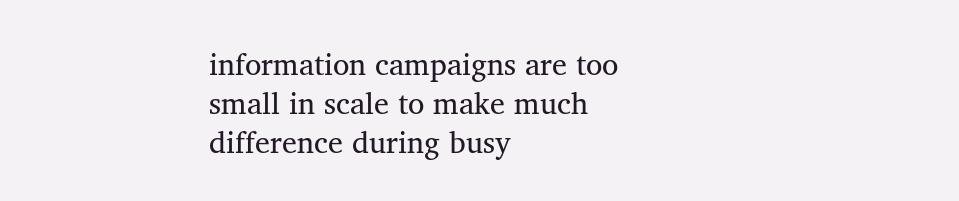information campaigns are too small in scale to make much difference during busy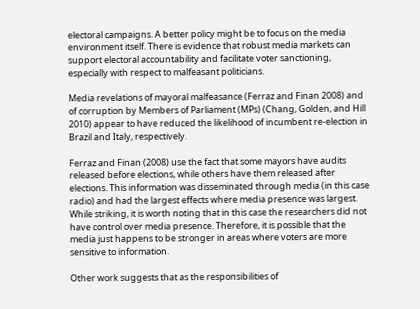electoral campaigns. A better policy might be to focus on the media environment itself. There is evidence that robust media markets can support electoral accountability and facilitate voter sanctioning, especially with respect to malfeasant politicians.

Media revelations of mayoral malfeasance (Ferraz and Finan 2008) and of corruption by Members of Parliament (MPs) (Chang, Golden, and Hill 2010) appear to have reduced the likelihood of incumbent re-election in Brazil and Italy, respectively.

Ferraz and Finan (2008) use the fact that some mayors have audits released before elections, while others have them released after elections. This information was disseminated through media (in this case radio) and had the largest effects where media presence was largest. While striking, it is worth noting that in this case the researchers did not have control over media presence. Therefore, it is possible that the media just happens to be stronger in areas where voters are more sensitive to information.

Other work suggests that as the responsibilities of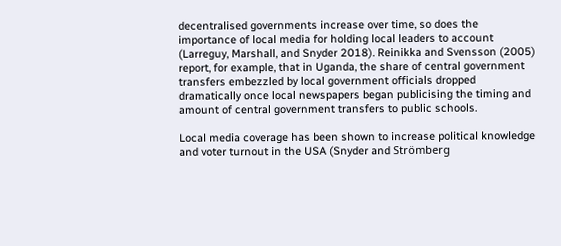decentralised governments increase over time, so does the importance of local media for holding local leaders to account (Larreguy, Marshall, and Snyder 2018). Reinikka and Svensson (2005) report, for example, that in Uganda, the share of central government transfers embezzled by local government officials dropped dramatically once local newspapers began publicising the timing and amount of central government transfers to public schools.

Local media coverage has been shown to increase political knowledge and voter turnout in the USA (Snyder and Strömberg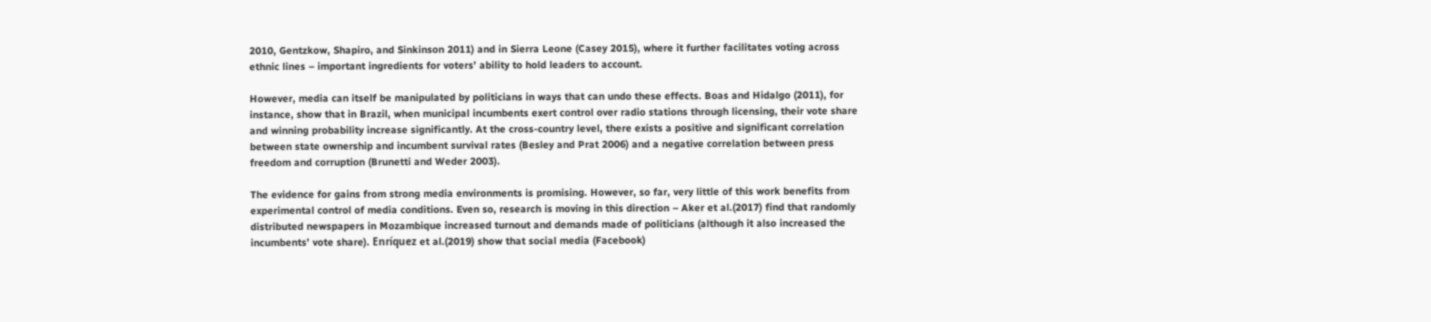2010, Gentzkow, Shapiro, and Sinkinson 2011) and in Sierra Leone (Casey 2015), where it further facilitates voting across ethnic lines – important ingredients for voters’ ability to hold leaders to account.

However, media can itself be manipulated by politicians in ways that can undo these effects. Boas and Hidalgo (2011), for instance, show that in Brazil, when municipal incumbents exert control over radio stations through licensing, their vote share and winning probability increase significantly. At the cross-country level, there exists a positive and significant correlation between state ownership and incumbent survival rates (Besley and Prat 2006) and a negative correlation between press freedom and corruption (Brunetti and Weder 2003).

The evidence for gains from strong media environments is promising. However, so far, very little of this work benefits from experimental control of media conditions. Even so, research is moving in this direction – Aker et al.(2017) find that randomly distributed newspapers in Mozambique increased turnout and demands made of politicians (although it also increased the incumbents’ vote share). Enríquez et al.(2019) show that social media (Facebook)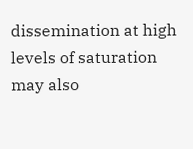dissemination at high levels of saturation may also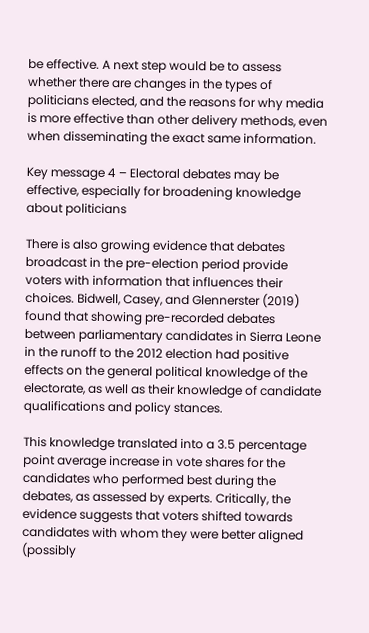be effective. A next step would be to assess whether there are changes in the types of politicians elected, and the reasons for why media is more effective than other delivery methods, even when disseminating the exact same information.

Key message 4 – Electoral debates may be effective, especially for broadening knowledge about politicians

There is also growing evidence that debates broadcast in the pre-election period provide voters with information that influences their choices. Bidwell, Casey, and Glennerster (2019) found that showing pre-recorded debates between parliamentary candidates in Sierra Leone in the runoff to the 2012 election had positive effects on the general political knowledge of the electorate, as well as their knowledge of candidate qualifications and policy stances.

This knowledge translated into a 3.5 percentage point average increase in vote shares for the candidates who performed best during the debates, as assessed by experts. Critically, the evidence suggests that voters shifted towards candidates with whom they were better aligned (possibly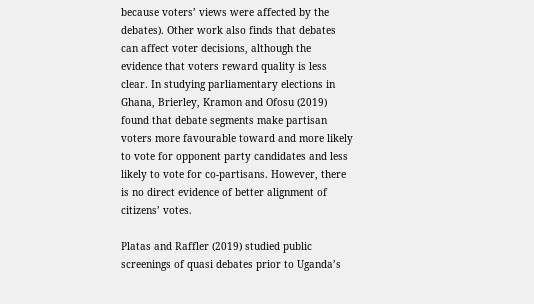because voters’ views were affected by the debates). Other work also finds that debates can affect voter decisions, although the evidence that voters reward quality is less clear. In studying parliamentary elections in Ghana, Brierley, Kramon and Ofosu (2019) found that debate segments make partisan voters more favourable toward and more likely to vote for opponent party candidates and less likely to vote for co-partisans. However, there is no direct evidence of better alignment of citizens’ votes.

Platas and Raffler (2019) studied public screenings of quasi debates prior to Uganda’s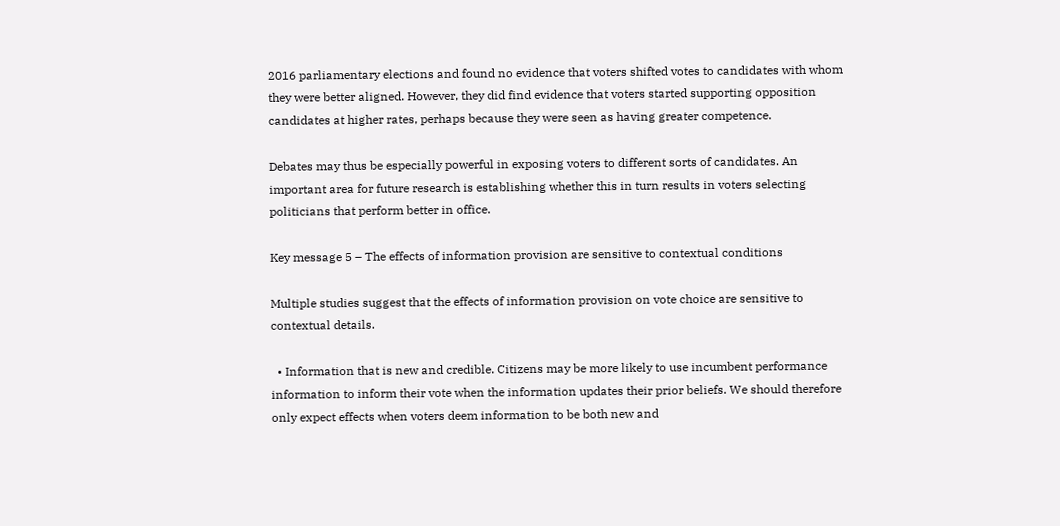2016 parliamentary elections and found no evidence that voters shifted votes to candidates with whom they were better aligned. However, they did find evidence that voters started supporting opposition candidates at higher rates, perhaps because they were seen as having greater competence.

Debates may thus be especially powerful in exposing voters to different sorts of candidates. An important area for future research is establishing whether this in turn results in voters selecting politicians that perform better in office.

Key message 5 – The effects of information provision are sensitive to contextual conditions

Multiple studies suggest that the effects of information provision on vote choice are sensitive to contextual details.

  • Information that is new and credible. Citizens may be more likely to use incumbent performance information to inform their vote when the information updates their prior beliefs. We should therefore only expect effects when voters deem information to be both new and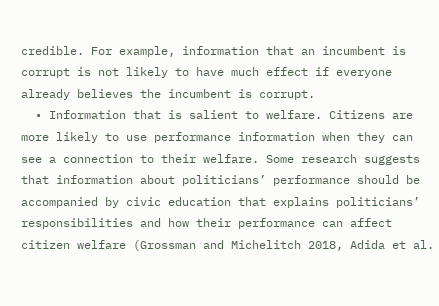credible. For example, information that an incumbent is corrupt is not likely to have much effect if everyone already believes the incumbent is corrupt.
  • Information that is salient to welfare. Citizens are more likely to use performance information when they can see a connection to their welfare. Some research suggests that information about politicians’ performance should be accompanied by civic education that explains politicians’ responsibilities and how their performance can affect citizen welfare (Grossman and Michelitch 2018, Adida et al.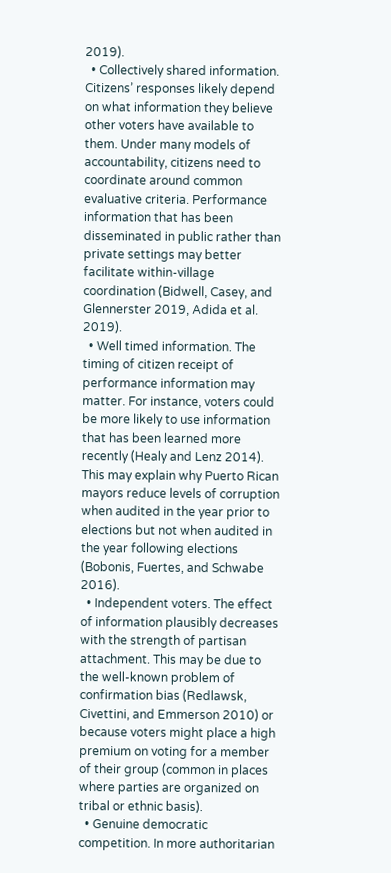2019).
  • Collectively shared information. Citizens’ responses likely depend on what information they believe other voters have available to them. Under many models of accountability, citizens need to coordinate around common evaluative criteria. Performance information that has been disseminated in public rather than private settings may better facilitate within-village coordination (Bidwell, Casey, and Glennerster 2019, Adida et al. 2019).
  • Well timed information. The timing of citizen receipt of performance information may matter. For instance, voters could be more likely to use information that has been learned more recently (Healy and Lenz 2014). This may explain why Puerto Rican mayors reduce levels of corruption when audited in the year prior to elections but not when audited in the year following elections (Bobonis, Fuertes, and Schwabe 2016).
  • Independent voters. The effect of information plausibly decreases with the strength of partisan attachment. This may be due to the well-known problem of confirmation bias (Redlawsk, Civettini, and Emmerson 2010) or because voters might place a high premium on voting for a member of their group (common in places where parties are organized on tribal or ethnic basis).
  • Genuine democratic competition. In more authoritarian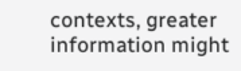contexts, greater information might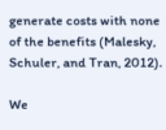generate costs with none of the benefits (Malesky, Schuler, and Tran, 2012).

We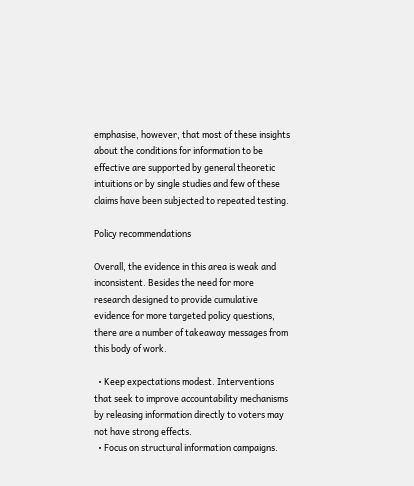emphasise, however, that most of these insights about the conditions for information to be effective are supported by general theoretic intuitions or by single studies and few of these claims have been subjected to repeated testing.

Policy recommendations

Overall, the evidence in this area is weak and inconsistent. Besides the need for more research designed to provide cumulative evidence for more targeted policy questions, there are a number of takeaway messages from this body of work.

  • Keep expectations modest. Interventions that seek to improve accountability mechanisms by releasing information directly to voters may not have strong effects.
  • Focus on structural information campaigns.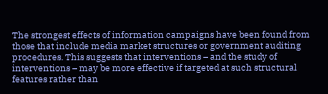The strongest effects of information campaigns have been found from those that include media market structures or government auditing procedures. This suggests that interventions – and the study of interventions – may be more effective if targeted at such structural features rather than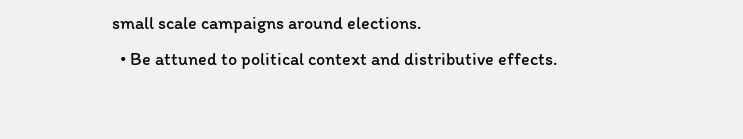small scale campaigns around elections.
  • Be attuned to political context and distributive effects.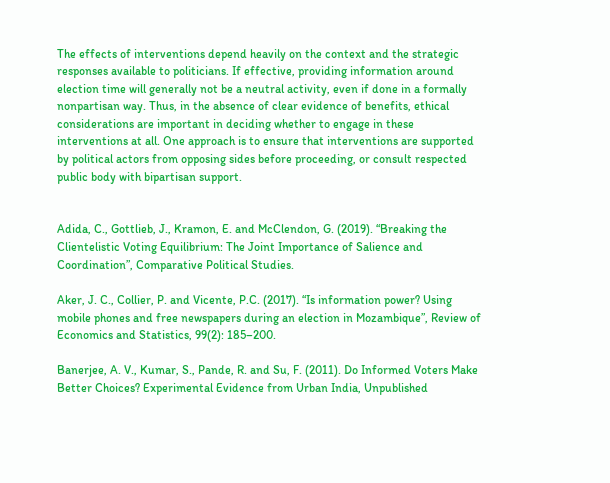The effects of interventions depend heavily on the context and the strategic responses available to politicians. If effective, providing information around election time will generally not be a neutral activity, even if done in a formally nonpartisan way. Thus, in the absence of clear evidence of benefits, ethical considerations are important in deciding whether to engage in these interventions at all. One approach is to ensure that interventions are supported by political actors from opposing sides before proceeding, or consult respected public body with bipartisan support.


Adida, C., Gottlieb, J., Kramon, E. and McClendon, G. (2019). “Breaking the Clientelistic Voting Equilibrium: The Joint Importance of Salience and Coordination”, Comparative Political Studies.

Aker, J. C., Collier, P. and Vicente, P.C. (2017). “Is information power? Using mobile phones and free newspapers during an election in Mozambique”, Review of Economics and Statistics, 99(2): 185–200.

Banerjee, A. V., Kumar, S., Pande, R. and Su, F. (2011). Do Informed Voters Make Better Choices? Experimental Evidence from Urban India, Unpublished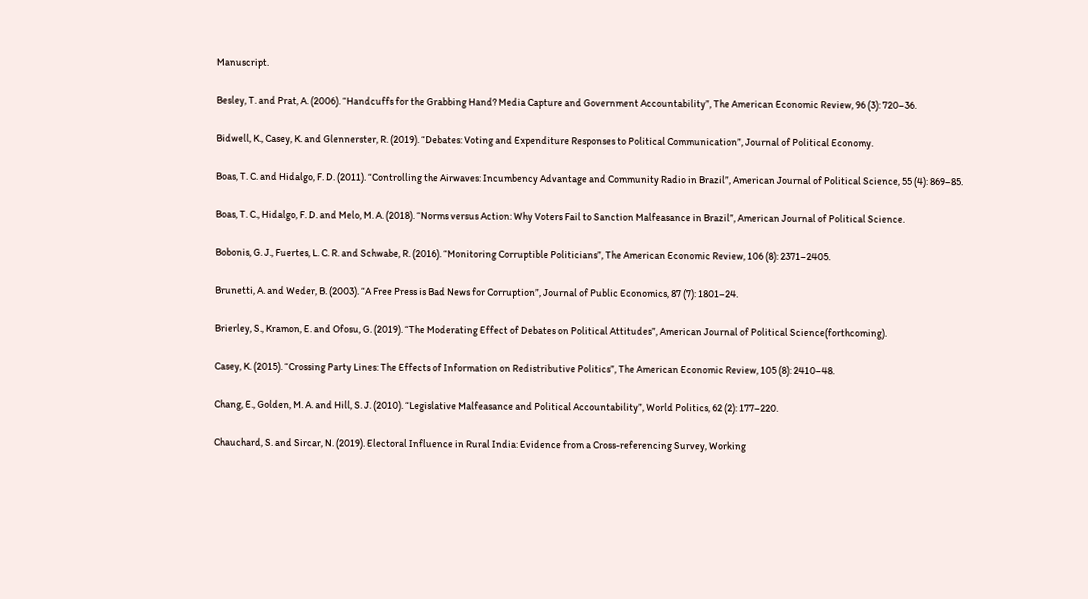Manuscript.

Besley, T. and Prat, A. (2006). “Handcuffs for the Grabbing Hand? Media Capture and Government Accountability”, The American Economic Review, 96 (3): 720–36.

Bidwell, K., Casey, K. and Glennerster, R. (2019). “Debates: Voting and Expenditure Responses to Political Communication”, Journal of Political Economy.

Boas, T. C. and Hidalgo, F. D. (2011). “Controlling the Airwaves: Incumbency Advantage and Community Radio in Brazil”, American Journal of Political Science, 55 (4): 869–85.

Boas, T. C., Hidalgo, F. D. and Melo, M. A. (2018). “Norms versus Action: Why Voters Fail to Sanction Malfeasance in Brazil”, American Journal of Political Science.

Bobonis, G. J., Fuertes, L. C. R. and Schwabe, R. (2016). “Monitoring Corruptible Politicians”, The American Economic Review, 106 (8): 2371–2405.

Brunetti, A. and Weder, B. (2003). “A Free Press is Bad News for Corruption”, Journal of Public Economics, 87 (7): 1801–24.

Brierley, S., Kramon, E. and Ofosu, G. (2019). “The Moderating Effect of Debates on Political Attitudes”, American Journal of Political Science(forthcoming).

Casey, K. (2015). “Crossing Party Lines: The Effects of Information on Redistributive Politics”, The American Economic Review, 105 (8): 2410–48.

Chang, E., Golden, M. A. and Hill, S. J. (2010). “Legislative Malfeasance and Political Accountability”, World Politics, 62 (2): 177–220.

Chauchard, S. and Sircar, N. (2019). Electoral Influence in Rural India: Evidence from a Cross-referencing Survey, Working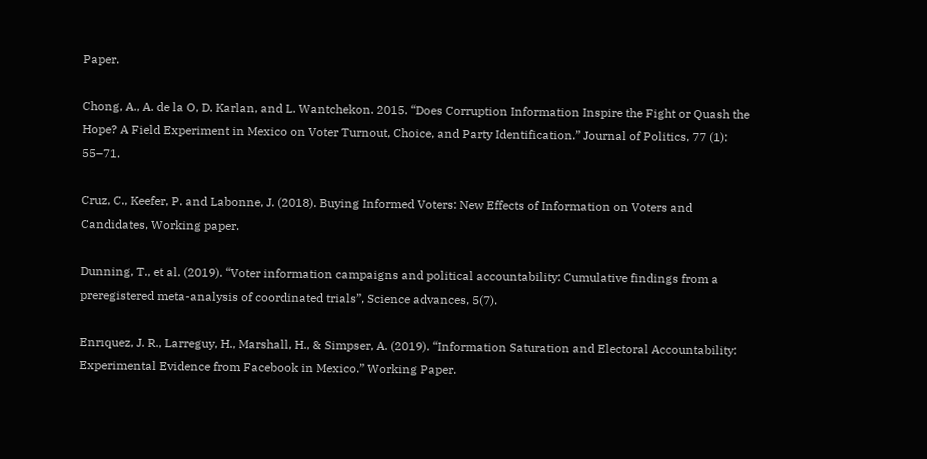Paper.

Chong, A., A. de la O, D. Karlan, and L. Wantchekon. 2015. “Does Corruption Information Inspire the Fight or Quash the Hope? A Field Experiment in Mexico on Voter Turnout, Choice, and Party Identification.” Journal of Politics, 77 (1): 55–71.

Cruz, C., Keefer, P. and Labonne, J. (2018). Buying Informed Voters: New Effects of Information on Voters and Candidates, Working paper.

Dunning, T., et al. (2019). “Voter information campaigns and political accountability: Cumulative findings from a preregistered meta-analysis of coordinated trials”, Science advances, 5(7).

Enrıquez, J. R., Larreguy, H., Marshall, H., & Simpser, A. (2019). “Information Saturation and Electoral Accountability: Experimental Evidence from Facebook in Mexico.” Working Paper.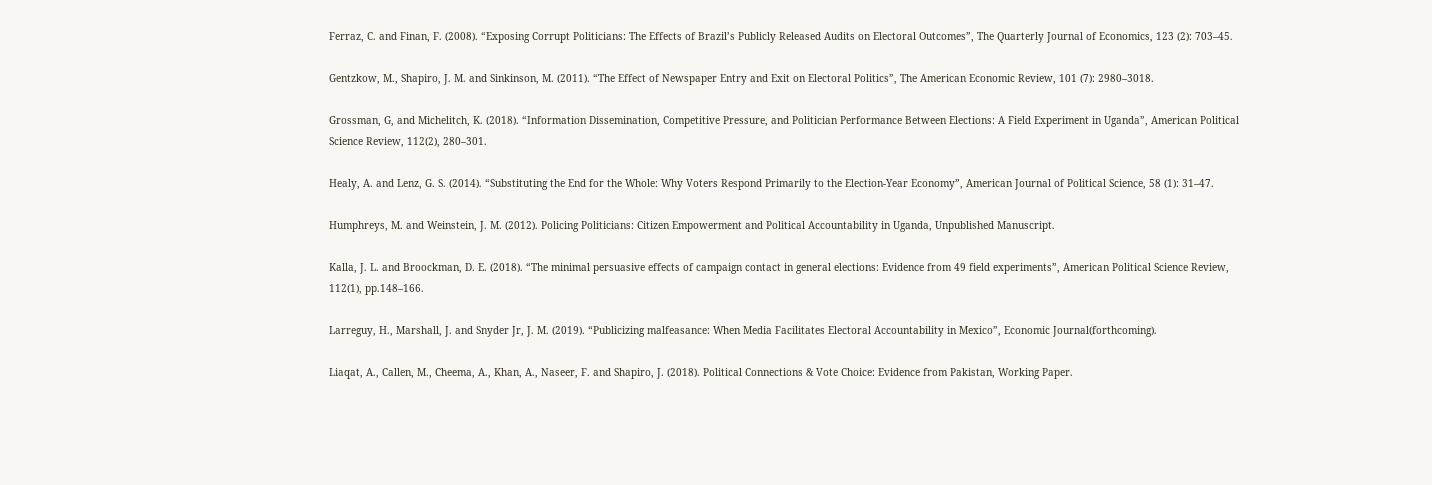Ferraz, C. and Finan, F. (2008). “Exposing Corrupt Politicians: The Effects of Brazil’s Publicly Released Audits on Electoral Outcomes”, The Quarterly Journal of Economics, 123 (2): 703–45.

Gentzkow, M., Shapiro, J. M. and Sinkinson, M. (2011). “The Effect of Newspaper Entry and Exit on Electoral Politics”, The American Economic Review, 101 (7): 2980–3018.

Grossman, G, and Michelitch, K. (2018). “Information Dissemination, Competitive Pressure, and Politician Performance Between Elections: A Field Experiment in Uganda”, American Political Science Review, 112(2), 280–301.

Healy, A. and Lenz, G. S. (2014). “Substituting the End for the Whole: Why Voters Respond Primarily to the Election-Year Economy”, American Journal of Political Science, 58 (1): 31–47.

Humphreys, M. and Weinstein, J. M. (2012). Policing Politicians: Citizen Empowerment and Political Accountability in Uganda, Unpublished Manuscript.

Kalla, J. L. and Broockman, D. E. (2018). “The minimal persuasive effects of campaign contact in general elections: Evidence from 49 field experiments”, American Political Science Review, 112(1), pp.148–166.

Larreguy, H., Marshall, J. and Snyder Jr, J. M. (2019). “Publicizing malfeasance: When Media Facilitates Electoral Accountability in Mexico”, Economic Journal(forthcoming).

Liaqat, A., Callen, M., Cheema, A., Khan, A., Naseer, F. and Shapiro, J. (2018). Political Connections & Vote Choice: Evidence from Pakistan, Working Paper.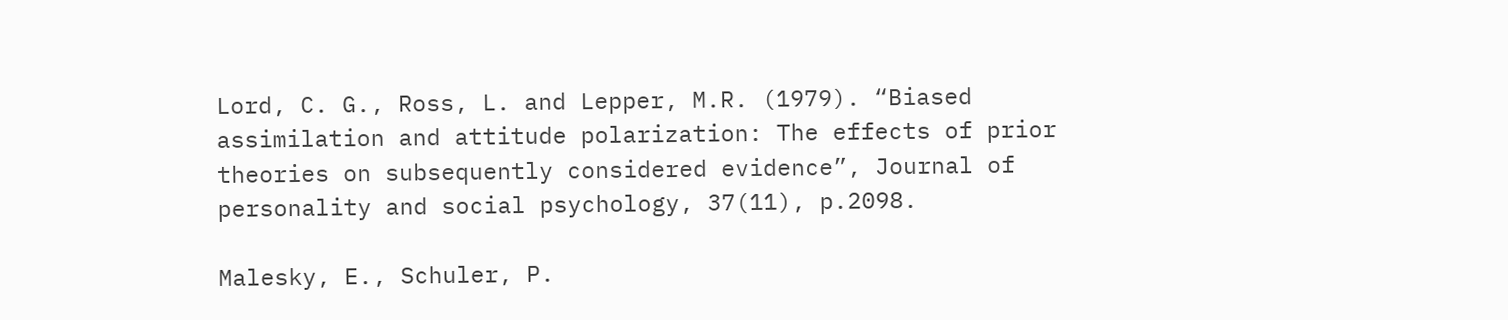Lord, C. G., Ross, L. and Lepper, M.R. (1979). “Biased assimilation and attitude polarization: The effects of prior theories on subsequently considered evidence”, Journal of personality and social psychology, 37(11), p.2098.

Malesky, E., Schuler, P.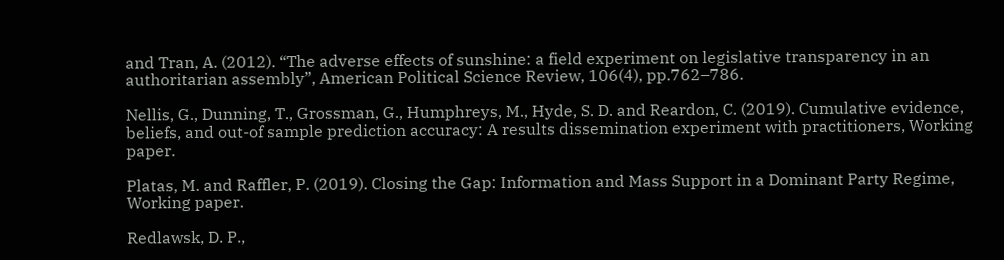and Tran, A. (2012). “The adverse effects of sunshine: a field experiment on legislative transparency in an authoritarian assembly”, American Political Science Review, 106(4), pp.762–786.

Nellis, G., Dunning, T., Grossman, G., Humphreys, M., Hyde, S. D. and Reardon, C. (2019). Cumulative evidence, beliefs, and out-of sample prediction accuracy: A results dissemination experiment with practitioners, Working paper.

Platas, M. and Raffler, P. (2019). Closing the Gap: Information and Mass Support in a Dominant Party Regime, Working paper.

Redlawsk, D. P.,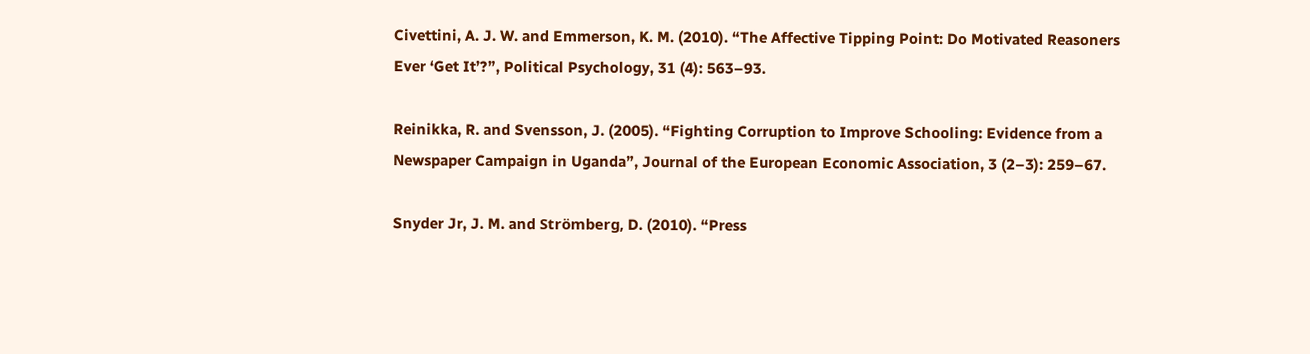Civettini, A. J. W. and Emmerson, K. M. (2010). “The Affective Tipping Point: Do Motivated Reasoners Ever ‘Get It’?”, Political Psychology, 31 (4): 563–93.

Reinikka, R. and Svensson, J. (2005). “Fighting Corruption to Improve Schooling: Evidence from a Newspaper Campaign in Uganda”, Journal of the European Economic Association, 3 (2–3): 259–67.

Snyder Jr, J. M. and Strömberg, D. (2010). “Press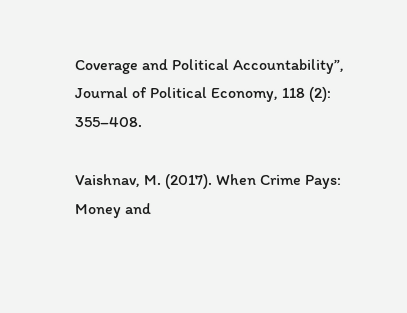Coverage and Political Accountability”, Journal of Political Economy, 118 (2): 355–408.

Vaishnav, M. (2017). When Crime Pays: Money and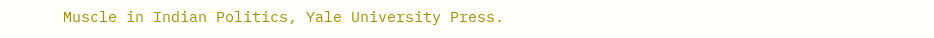Muscle in Indian Politics, Yale University Press.